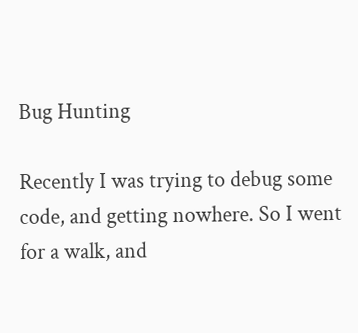Bug Hunting

Recently I was trying to debug some code, and getting nowhere. So I went for a walk, and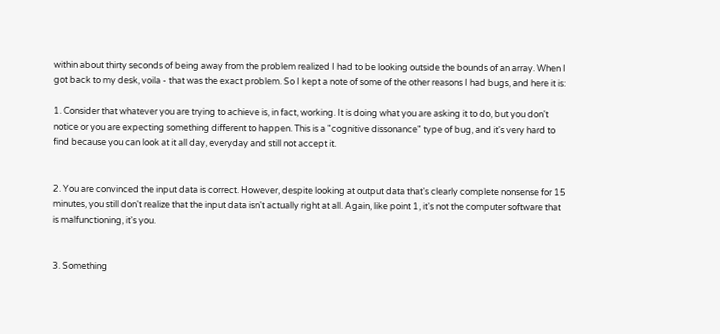within about thirty seconds of being away from the problem realized I had to be looking outside the bounds of an array. When I got back to my desk, voila - that was the exact problem. So I kept a note of some of the other reasons I had bugs, and here it is:

1. Consider that whatever you are trying to achieve is, in fact, working. It is doing what you are asking it to do, but you don't notice or you are expecting something different to happen. This is a "cognitive dissonance" type of bug, and it's very hard to find because you can look at it all day, everyday and still not accept it.


2. You are convinced the input data is correct. However, despite looking at output data that's clearly complete nonsense for 15 minutes, you still don't realize that the input data isn't actually right at all. Again, like point 1, it's not the computer software that is malfunctioning, it's you.


3. Something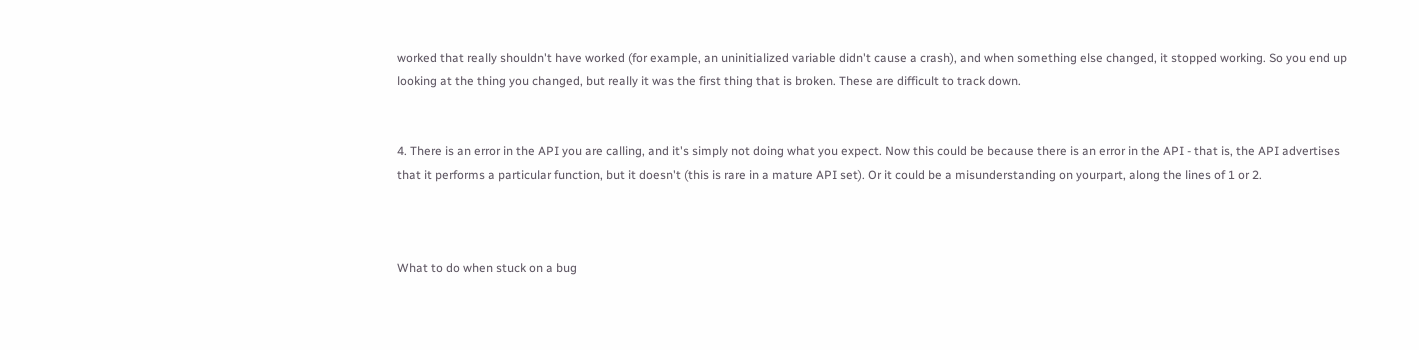worked that really shouldn't have worked (for example, an uninitialized variable didn't cause a crash), and when something else changed, it stopped working. So you end up looking at the thing you changed, but really it was the first thing that is broken. These are difficult to track down.


4. There is an error in the API you are calling, and it's simply not doing what you expect. Now this could be because there is an error in the API - that is, the API advertises that it performs a particular function, but it doesn't (this is rare in a mature API set). Or it could be a misunderstanding on yourpart, along the lines of 1 or 2.



What to do when stuck on a bug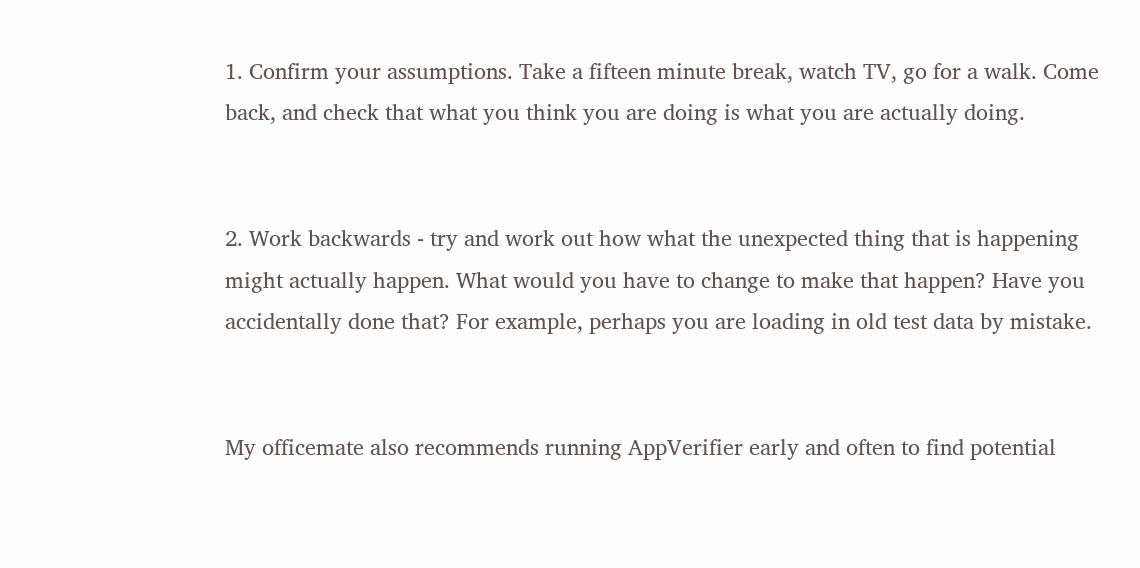1. Confirm your assumptions. Take a fifteen minute break, watch TV, go for a walk. Come back, and check that what you think you are doing is what you are actually doing.


2. Work backwards - try and work out how what the unexpected thing that is happening might actually happen. What would you have to change to make that happen? Have you accidentally done that? For example, perhaps you are loading in old test data by mistake.


My officemate also recommends running AppVerifier early and often to find potential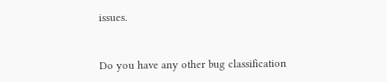issues.


Do you have any other bug classification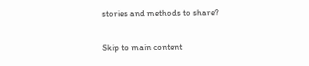stories and methods to share?

Skip to main content